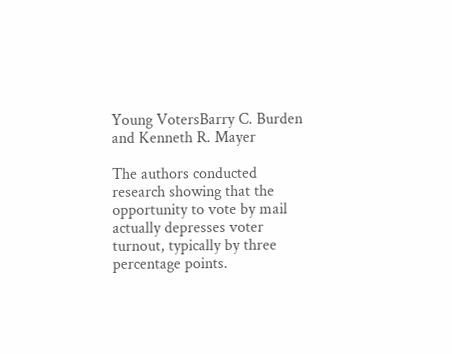Young VotersBarry C. Burden and Kenneth R. Mayer

The authors conducted research showing that the opportunity to vote by mail actually depresses voter turnout, typically by three percentage points.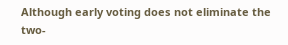Although early voting does not eliminate the two-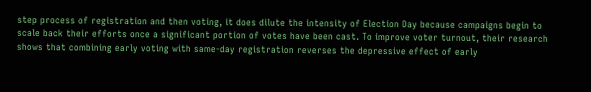step process of registration and then voting, it does dilute the intensity of Election Day because campaigns begin to scale back their efforts once a significant portion of votes have been cast. To improve voter turnout, their research shows that combining early voting with same-day registration reverses the depressive effect of early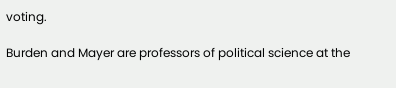voting.

Burden and Mayer are professors of political science at the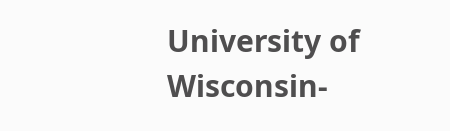University of Wisconsin-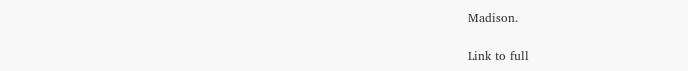Madison.

Link to full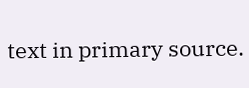text in primary source.